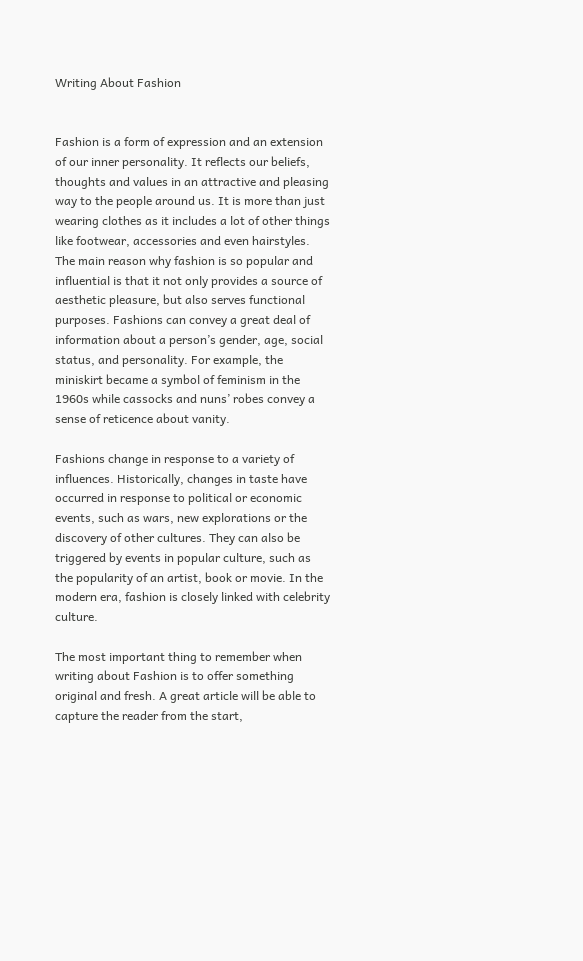Writing About Fashion


Fashion is a form of expression and an extension of our inner personality. It reflects our beliefs, thoughts and values in an attractive and pleasing way to the people around us. It is more than just wearing clothes as it includes a lot of other things like footwear, accessories and even hairstyles. The main reason why fashion is so popular and influential is that it not only provides a source of aesthetic pleasure, but also serves functional purposes. Fashions can convey a great deal of information about a person’s gender, age, social status, and personality. For example, the miniskirt became a symbol of feminism in the 1960s while cassocks and nuns’ robes convey a sense of reticence about vanity.

Fashions change in response to a variety of influences. Historically, changes in taste have occurred in response to political or economic events, such as wars, new explorations or the discovery of other cultures. They can also be triggered by events in popular culture, such as the popularity of an artist, book or movie. In the modern era, fashion is closely linked with celebrity culture.

The most important thing to remember when writing about Fashion is to offer something original and fresh. A great article will be able to capture the reader from the start,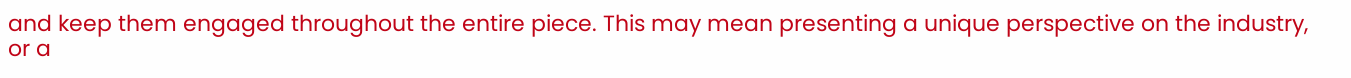and keep them engaged throughout the entire piece. This may mean presenting a unique perspective on the industry, or a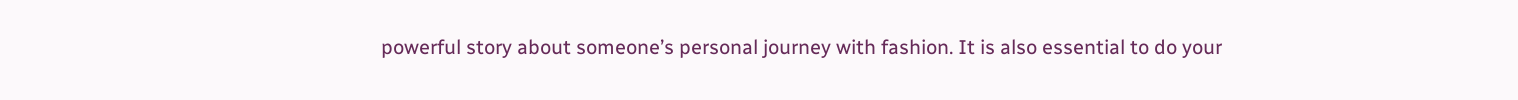powerful story about someone’s personal journey with fashion. It is also essential to do your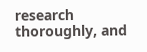research thoroughly, and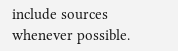include sources whenever possible.